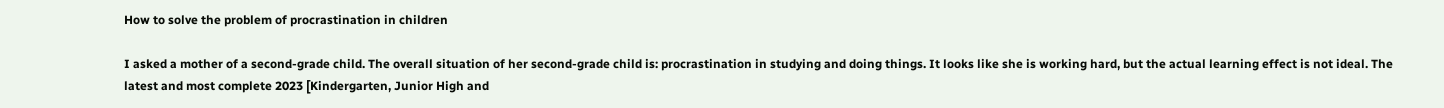How to solve the problem of procrastination in children

I asked a mother of a second-grade child. The overall situation of her second-grade child is: procrastination in studying and doing things. It looks like she is working hard, but the actual learning effect is not ideal. The latest and most complete 2023 [Kindergarten, Junior High and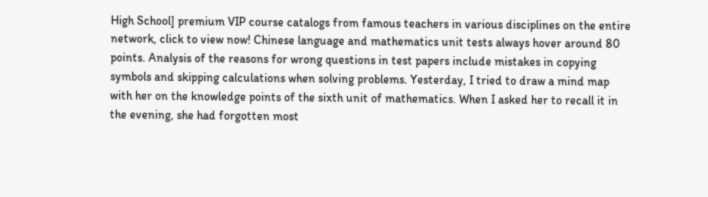High School] premium VIP course catalogs from famous teachers in various disciplines on the entire network, click to view now! Chinese language and mathematics unit tests always hover around 80 points. Analysis of the reasons for wrong questions in test papers include mistakes in copying symbols and skipping calculations when solving problems. Yesterday, I tried to draw a mind map with her on the knowledge points of the sixth unit of mathematics. When I asked her to recall it in the evening, she had forgotten most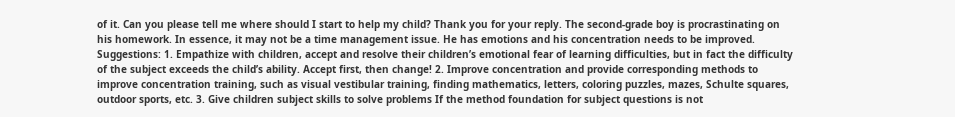of it. Can you please tell me where should I start to help my child? Thank you for your reply. The second-grade boy is procrastinating on his homework. In essence, it may not be a time management issue. He has emotions and his concentration needs to be improved. Suggestions: 1. Empathize with children, accept and resolve their children’s emotional fear of learning difficulties, but in fact the difficulty of the subject exceeds the child’s ability. Accept first, then change! 2. Improve concentration and provide corresponding methods to improve concentration training, such as visual vestibular training, finding mathematics, letters, coloring puzzles, mazes, Schulte squares, outdoor sports, etc. 3. Give children subject skills to solve problems If the method foundation for subject questions is not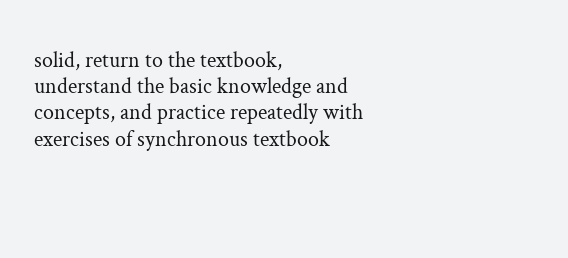solid, return to the textbook, understand the basic knowledge and concepts, and practice repeatedly with exercises of synchronous textbook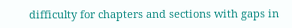difficulty for chapters and sections with gaps in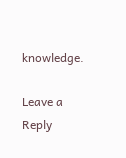knowledge.

Leave a Reply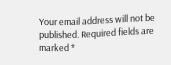Your email address will not be published. Required fields are marked *